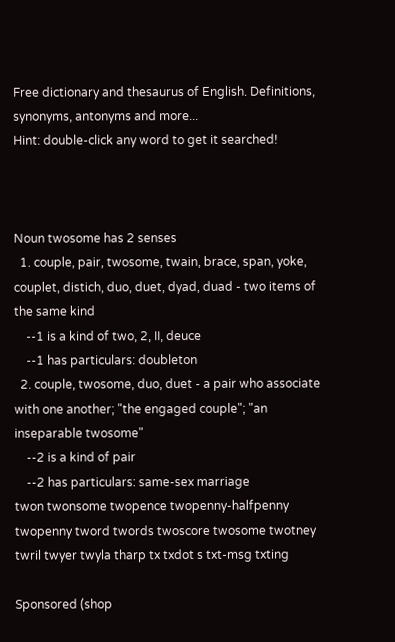Free dictionary and thesaurus of English. Definitions, synonyms, antonyms and more...
Hint: double-click any word to get it searched!



Noun twosome has 2 senses
  1. couple, pair, twosome, twain, brace, span, yoke, couplet, distich, duo, duet, dyad, duad - two items of the same kind
    --1 is a kind of two, 2, II, deuce
    --1 has particulars: doubleton
  2. couple, twosome, duo, duet - a pair who associate with one another; "the engaged couple"; "an inseparable twosome"
    --2 is a kind of pair
    --2 has particulars: same-sex marriage
twon twonsome twopence twopenny-halfpenny twopenny tword twords twoscore twosome twotney twril twyer twyla tharp tx txdot s txt-msg txting

Sponsored (shop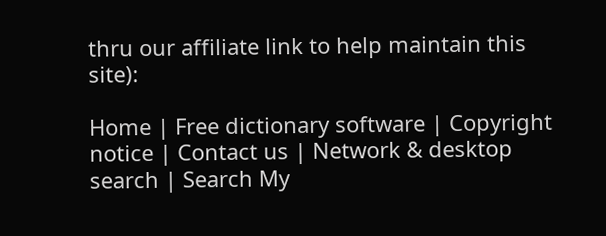thru our affiliate link to help maintain this site):

Home | Free dictionary software | Copyright notice | Contact us | Network & desktop search | Search My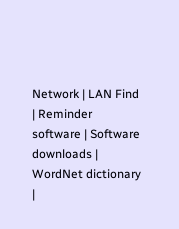Network | LAN Find | Reminder software | Software downloads | WordNet dictionary |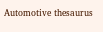Automotive thesaurus